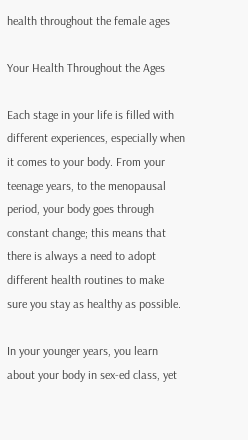health throughout the female ages

Your Health Throughout the Ages

Each stage in your life is filled with different experiences, especially when it comes to your body. From your teenage years, to the menopausal period, your body goes through constant change; this means that there is always a need to adopt different health routines to make sure you stay as healthy as possible.

In your younger years, you learn about your body in sex-ed class, yet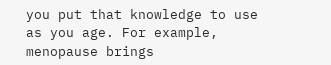you put that knowledge to use as you age. For example, menopause brings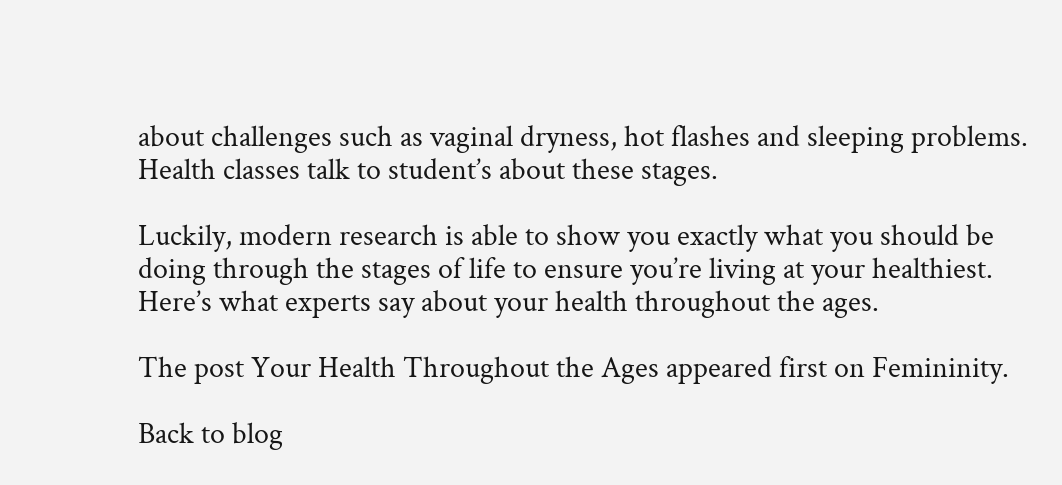about challenges such as vaginal dryness, hot flashes and sleeping problems. Health classes talk to student’s about these stages.

Luckily, modern research is able to show you exactly what you should be doing through the stages of life to ensure you’re living at your healthiest. Here’s what experts say about your health throughout the ages.

The post Your Health Throughout the Ages appeared first on Femininity.

Back to blog